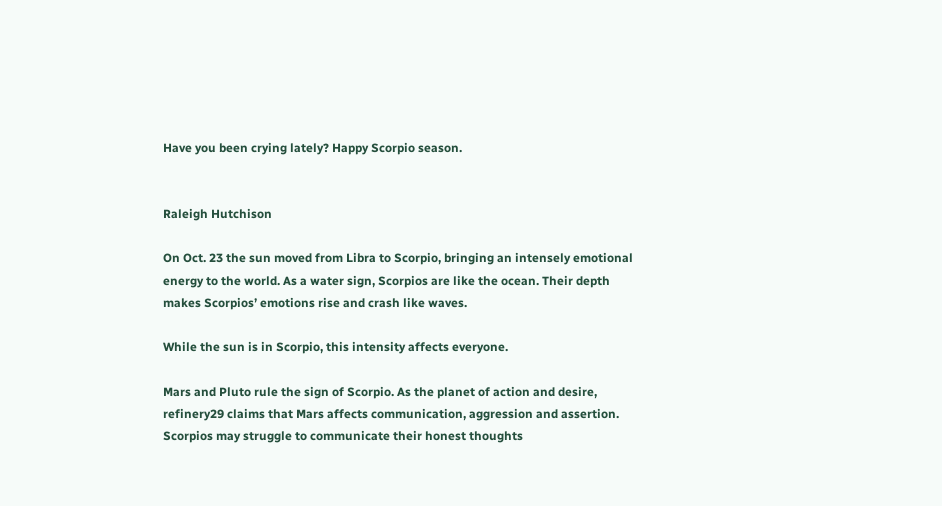Have you been crying lately? Happy Scorpio season.


Raleigh Hutchison

On Oct. 23 the sun moved from Libra to Scorpio, bringing an intensely emotional energy to the world. As a water sign, Scorpios are like the ocean. Their depth makes Scorpios’ emotions rise and crash like waves.

While the sun is in Scorpio, this intensity affects everyone.

Mars and Pluto rule the sign of Scorpio. As the planet of action and desire, refinery29 claims that Mars affects communication, aggression and assertion. Scorpios may struggle to communicate their honest thoughts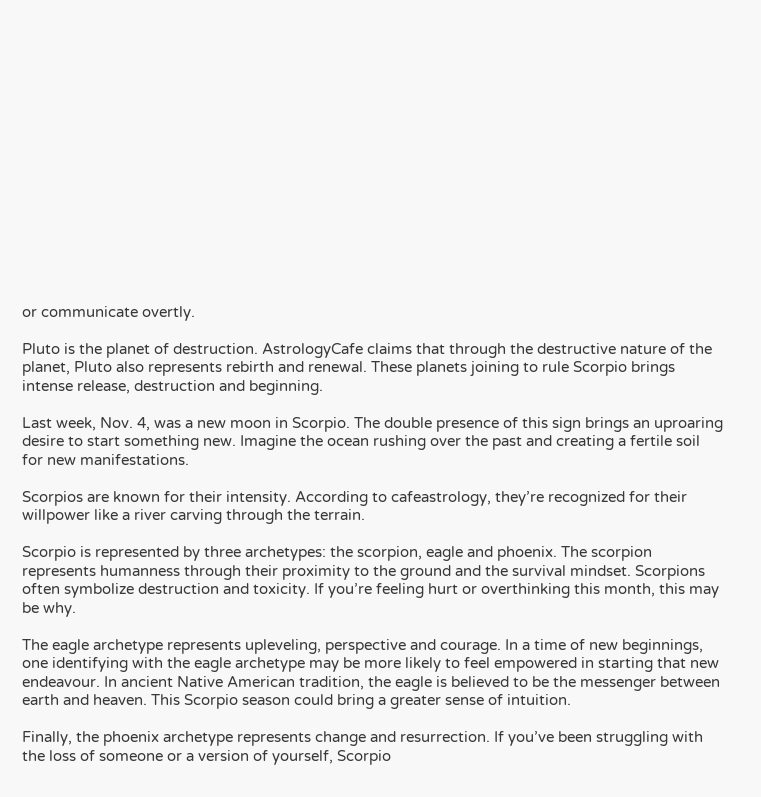or communicate overtly.

Pluto is the planet of destruction. AstrologyCafe claims that through the destructive nature of the planet, Pluto also represents rebirth and renewal. These planets joining to rule Scorpio brings intense release, destruction and beginning.

Last week, Nov. 4, was a new moon in Scorpio. The double presence of this sign brings an uproaring desire to start something new. Imagine the ocean rushing over the past and creating a fertile soil for new manifestations.

Scorpios are known for their intensity. According to cafeastrology, they’re recognized for their willpower like a river carving through the terrain.

Scorpio is represented by three archetypes: the scorpion, eagle and phoenix. The scorpion represents humanness through their proximity to the ground and the survival mindset. Scorpions often symbolize destruction and toxicity. If you’re feeling hurt or overthinking this month, this may be why.

The eagle archetype represents upleveling, perspective and courage. In a time of new beginnings, one identifying with the eagle archetype may be more likely to feel empowered in starting that new endeavour. In ancient Native American tradition, the eagle is believed to be the messenger between earth and heaven. This Scorpio season could bring a greater sense of intuition.

Finally, the phoenix archetype represents change and resurrection. If you’ve been struggling with the loss of someone or a version of yourself, Scorpio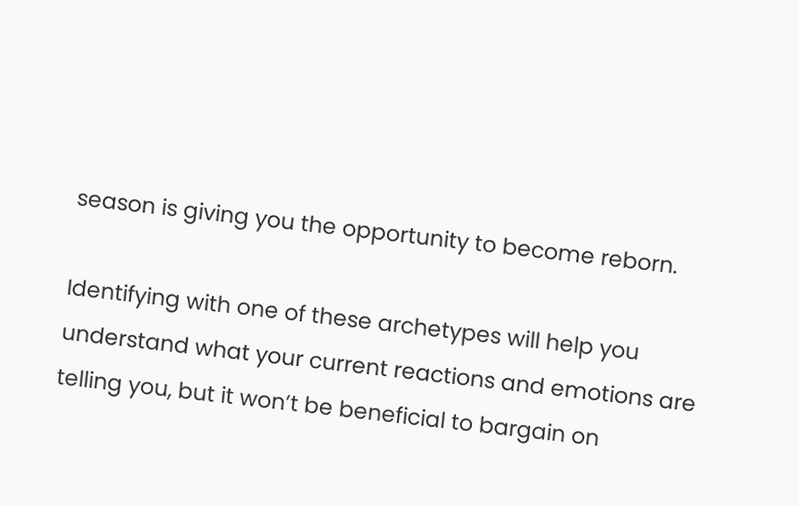season is giving you the opportunity to become reborn.

Identifying with one of these archetypes will help you understand what your current reactions and emotions are telling you, but it won’t be beneficial to bargain on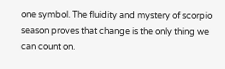one symbol. The fluidity and mystery of scorpio season proves that change is the only thing we can count on.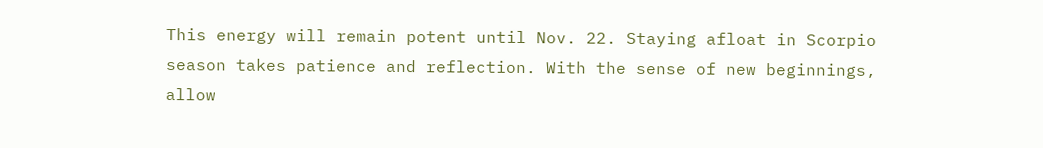This energy will remain potent until Nov. 22. Staying afloat in Scorpio season takes patience and reflection. With the sense of new beginnings, allow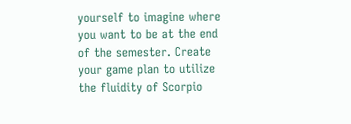yourself to imagine where you want to be at the end of the semester. Create your game plan to utilize the fluidity of Scorpio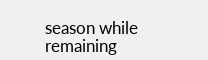season while remaining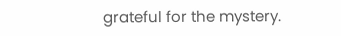grateful for the mystery.